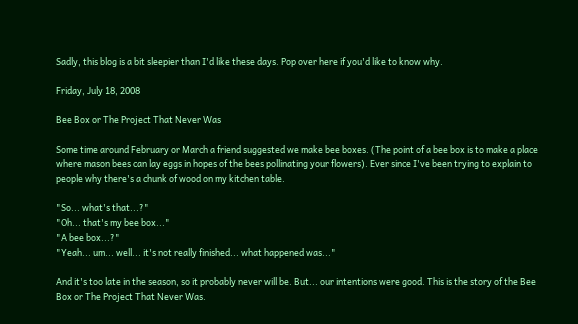Sadly, this blog is a bit sleepier than I'd like these days. Pop over here if you'd like to know why.

Friday, July 18, 2008

Bee Box or The Project That Never Was

Some time around February or March a friend suggested we make bee boxes. (The point of a bee box is to make a place where mason bees can lay eggs in hopes of the bees pollinating your flowers). Ever since I've been trying to explain to people why there's a chunk of wood on my kitchen table.

"So... what's that...?"
"Oh... that's my bee box..."
"A bee box...?"
"Yeah... um... well... it's not really finished... what happened was..."

And it's too late in the season, so it probably never will be. But... our intentions were good. This is the story of the Bee Box or The Project That Never Was.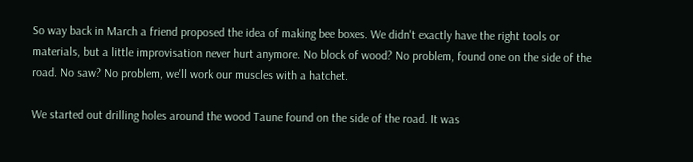So way back in March a friend proposed the idea of making bee boxes. We didn't exactly have the right tools or materials, but a little improvisation never hurt anymore. No block of wood? No problem, found one on the side of the road. No saw? No problem, we'll work our muscles with a hatchet.

We started out drilling holes around the wood Taune found on the side of the road. It was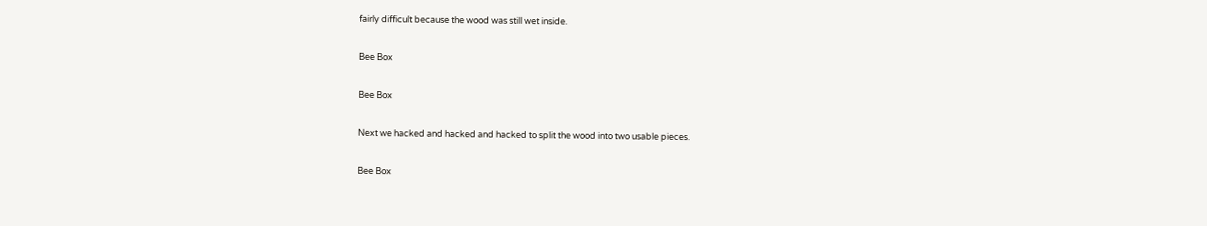fairly difficult because the wood was still wet inside.

Bee Box

Bee Box

Next we hacked and hacked and hacked to split the wood into two usable pieces.

Bee Box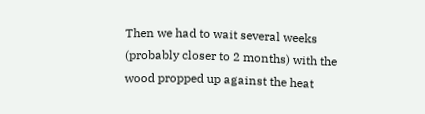Then we had to wait several weeks (probably closer to 2 months) with the wood propped up against the heat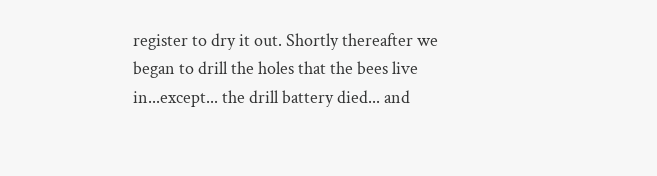register to dry it out. Shortly thereafter we began to drill the holes that the bees live in...except... the drill battery died... and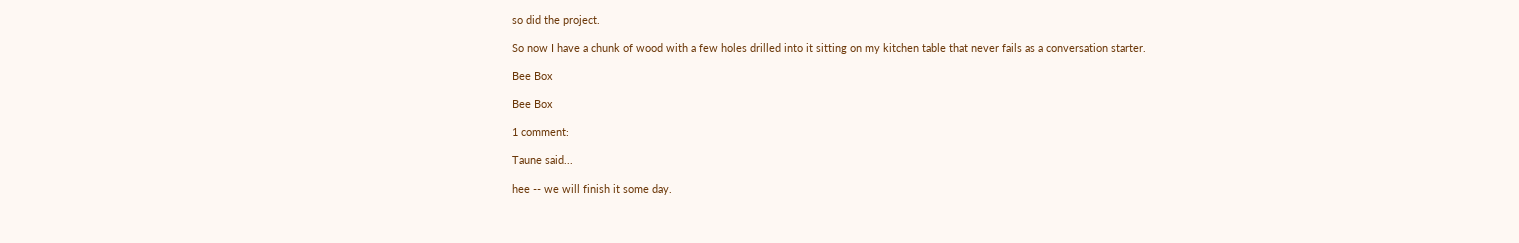so did the project.

So now I have a chunk of wood with a few holes drilled into it sitting on my kitchen table that never fails as a conversation starter.

Bee Box

Bee Box

1 comment:

Taune said...

hee -- we will finish it some day.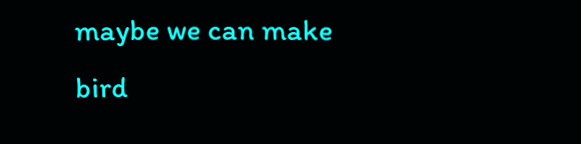maybe we can make bird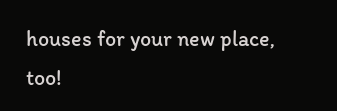houses for your new place, too!